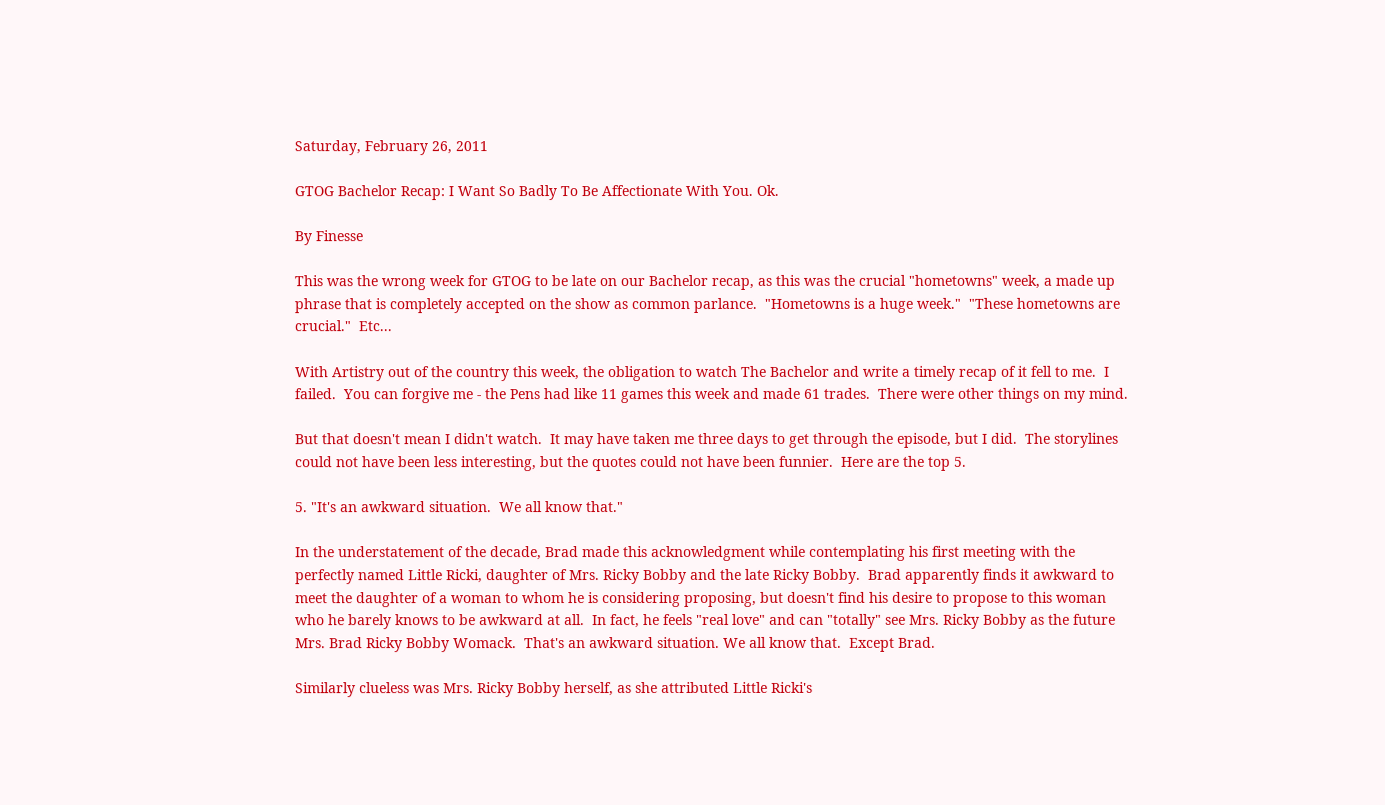Saturday, February 26, 2011

GTOG Bachelor Recap: I Want So Badly To Be Affectionate With You. Ok.

By Finesse

This was the wrong week for GTOG to be late on our Bachelor recap, as this was the crucial "hometowns" week, a made up phrase that is completely accepted on the show as common parlance.  "Hometowns is a huge week."  "These hometowns are crucial."  Etc...

With Artistry out of the country this week, the obligation to watch The Bachelor and write a timely recap of it fell to me.  I failed.  You can forgive me - the Pens had like 11 games this week and made 61 trades.  There were other things on my mind.

But that doesn't mean I didn't watch.  It may have taken me three days to get through the episode, but I did.  The storylines could not have been less interesting, but the quotes could not have been funnier.  Here are the top 5.

5. "It's an awkward situation.  We all know that."

In the understatement of the decade, Brad made this acknowledgment while contemplating his first meeting with the perfectly named Little Ricki, daughter of Mrs. Ricky Bobby and the late Ricky Bobby.  Brad apparently finds it awkward to meet the daughter of a woman to whom he is considering proposing, but doesn't find his desire to propose to this woman who he barely knows to be awkward at all.  In fact, he feels "real love" and can "totally" see Mrs. Ricky Bobby as the future Mrs. Brad Ricky Bobby Womack.  That's an awkward situation. We all know that.  Except Brad.

Similarly clueless was Mrs. Ricky Bobby herself, as she attributed Little Ricki's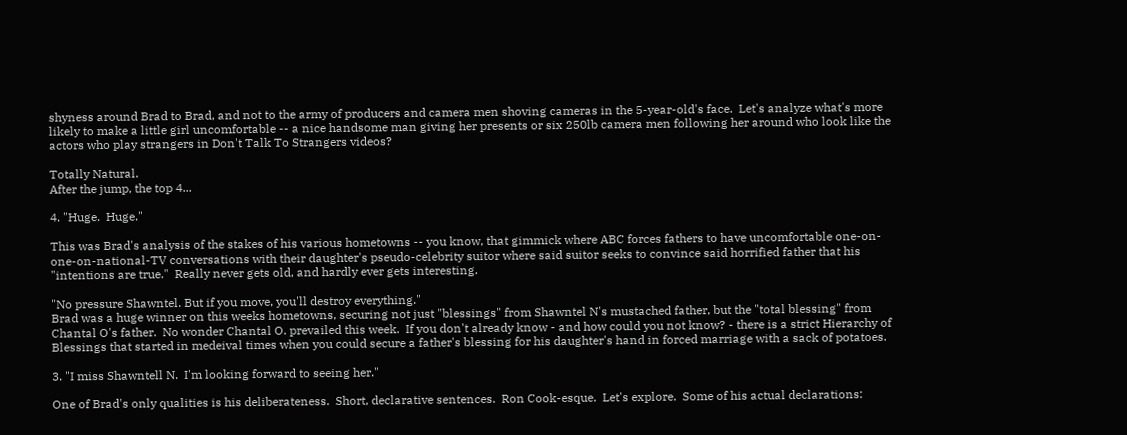shyness around Brad to Brad, and not to the army of producers and camera men shoving cameras in the 5-year-old's face.  Let's analyze what's more likely to make a little girl uncomfortable -- a nice handsome man giving her presents or six 250lb camera men following her around who look like the actors who play strangers in Don't Talk To Strangers videos?

Totally Natural.
After the jump, the top 4...

4. "Huge.  Huge."

This was Brad's analysis of the stakes of his various hometowns -- you know, that gimmick where ABC forces fathers to have uncomfortable one-on-one-on-national-TV conversations with their daughter's pseudo-celebrity suitor where said suitor seeks to convince said horrified father that his "intentions are true."  Really never gets old, and hardly ever gets interesting.

"No pressure Shawntel. But if you move, you'll destroy everything."
Brad was a huge winner on this weeks hometowns, securing not just "blessings" from Shawntel N's mustached father, but the "total blessing" from Chantal O's father.  No wonder Chantal O. prevailed this week.  If you don't already know - and how could you not know? - there is a strict Hierarchy of Blessings that started in medeival times when you could secure a father's blessing for his daughter's hand in forced marriage with a sack of potatoes.

3. "I miss Shawntell N.  I'm looking forward to seeing her."

One of Brad's only qualities is his deliberateness.  Short, declarative sentences.  Ron Cook-esque.  Let's explore.  Some of his actual declarations: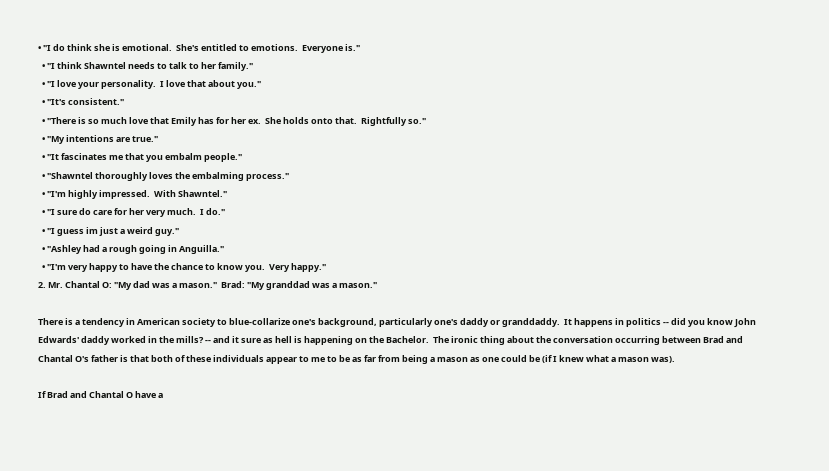• "I do think she is emotional.  She's entitled to emotions.  Everyone is."
  • "I think Shawntel needs to talk to her family."
  • "I love your personality.  I love that about you."
  • "It's consistent."
  • "There is so much love that Emily has for her ex.  She holds onto that.  Rightfully so."
  • "My intentions are true."
  • "It fascinates me that you embalm people."
  • "Shawntel thoroughly loves the embalming process."
  • "I'm highly impressed.  With Shawntel."
  • "I sure do care for her very much.  I do."
  • "I guess im just a weird guy."
  • "Ashley had a rough going in Anguilla."
  • "I'm very happy to have the chance to know you.  Very happy."
2. Mr. Chantal O: "My dad was a mason."  Brad: "My granddad was a mason."

There is a tendency in American society to blue-collarize one's background, particularly one's daddy or granddaddy.  It happens in politics -- did you know John Edwards' daddy worked in the mills? -- and it sure as hell is happening on the Bachelor.  The ironic thing about the conversation occurring between Brad and Chantal O's father is that both of these individuals appear to me to be as far from being a mason as one could be (if I knew what a mason was).

If Brad and Chantal O have a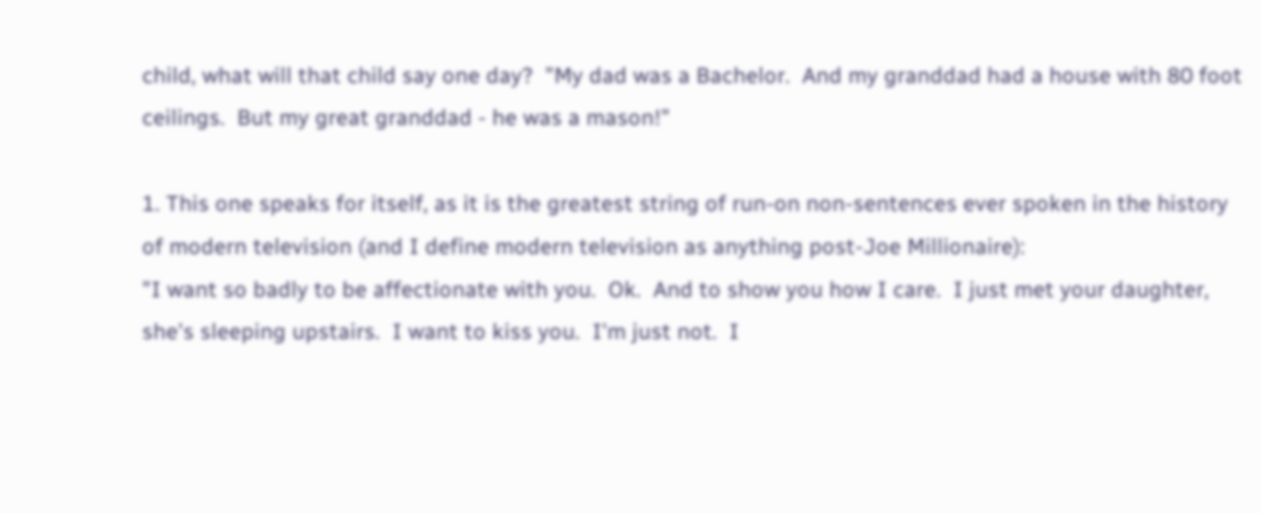child, what will that child say one day?  "My dad was a Bachelor.  And my granddad had a house with 80 foot ceilings.  But my great granddad - he was a mason!"

1. This one speaks for itself, as it is the greatest string of run-on non-sentences ever spoken in the history of modern television (and I define modern television as anything post-Joe Millionaire):
"I want so badly to be affectionate with you.  Ok.  And to show you how I care.  I just met your daughter, she's sleeping upstairs.  I want to kiss you.  I'm just not.  I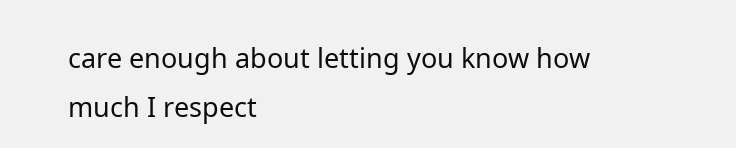care enough about letting you know how much I respect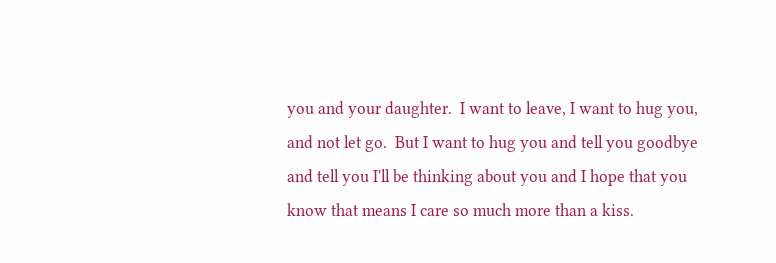you and your daughter.  I want to leave, I want to hug you, and not let go.  But I want to hug you and tell you goodbye and tell you I'll be thinking about you and I hope that you know that means I care so much more than a kiss.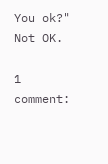You ok?"
Not OK.

1 comment: